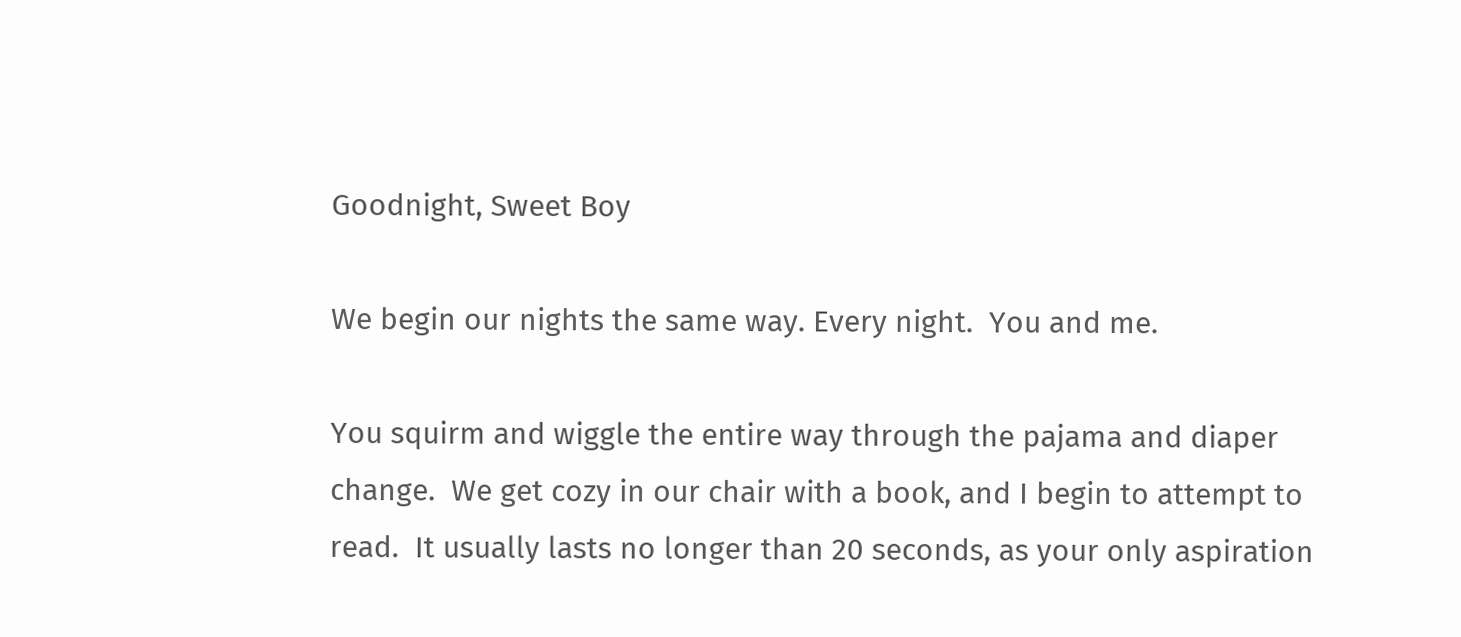Goodnight, Sweet Boy

We begin our nights the same way. Every night.  You and me.

You squirm and wiggle the entire way through the pajama and diaper change.  We get cozy in our chair with a book, and I begin to attempt to read.  It usually lasts no longer than 20 seconds, as your only aspiration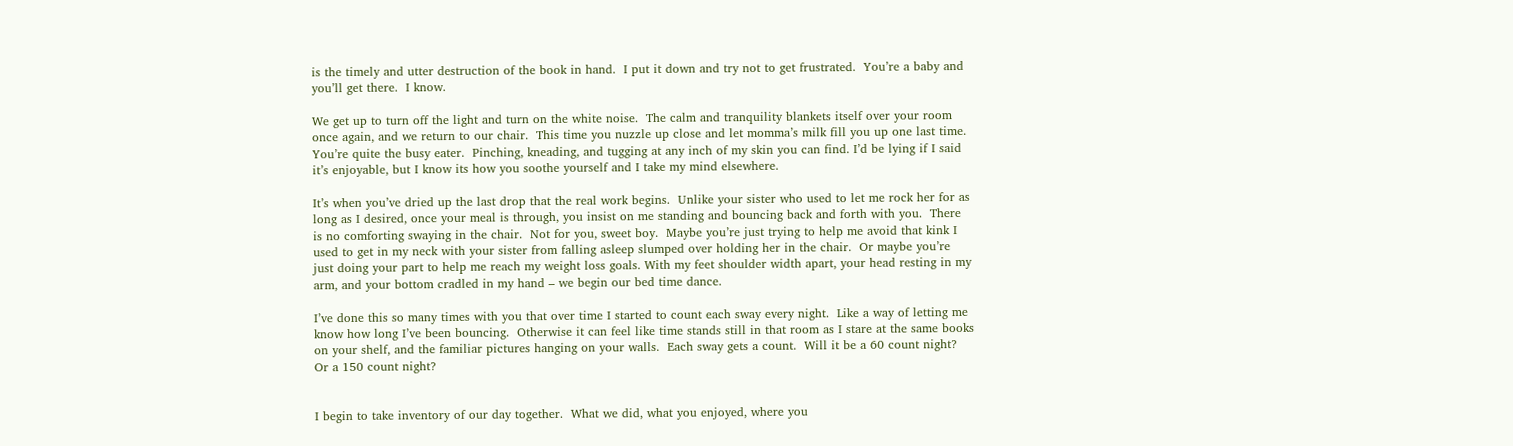is the timely and utter destruction of the book in hand.  I put it down and try not to get frustrated.  You’re a baby and you’ll get there.  I know.

We get up to turn off the light and turn on the white noise.  The calm and tranquility blankets itself over your room once again, and we return to our chair.  This time you nuzzle up close and let momma’s milk fill you up one last time.  You’re quite the busy eater.  Pinching, kneading, and tugging at any inch of my skin you can find. I’d be lying if I said it’s enjoyable, but I know its how you soothe yourself and I take my mind elsewhere.

It’s when you’ve dried up the last drop that the real work begins.  Unlike your sister who used to let me rock her for as long as I desired, once your meal is through, you insist on me standing and bouncing back and forth with you.  There is no comforting swaying in the chair.  Not for you, sweet boy.  Maybe you’re just trying to help me avoid that kink I used to get in my neck with your sister from falling asleep slumped over holding her in the chair.  Or maybe you’re just doing your part to help me reach my weight loss goals. With my feet shoulder width apart, your head resting in my arm, and your bottom cradled in my hand – we begin our bed time dance.

I’ve done this so many times with you that over time I started to count each sway every night.  Like a way of letting me know how long I’ve been bouncing.  Otherwise it can feel like time stands still in that room as I stare at the same books on your shelf, and the familiar pictures hanging on your walls.  Each sway gets a count.  Will it be a 60 count night? Or a 150 count night?


I begin to take inventory of our day together.  What we did, what you enjoyed, where you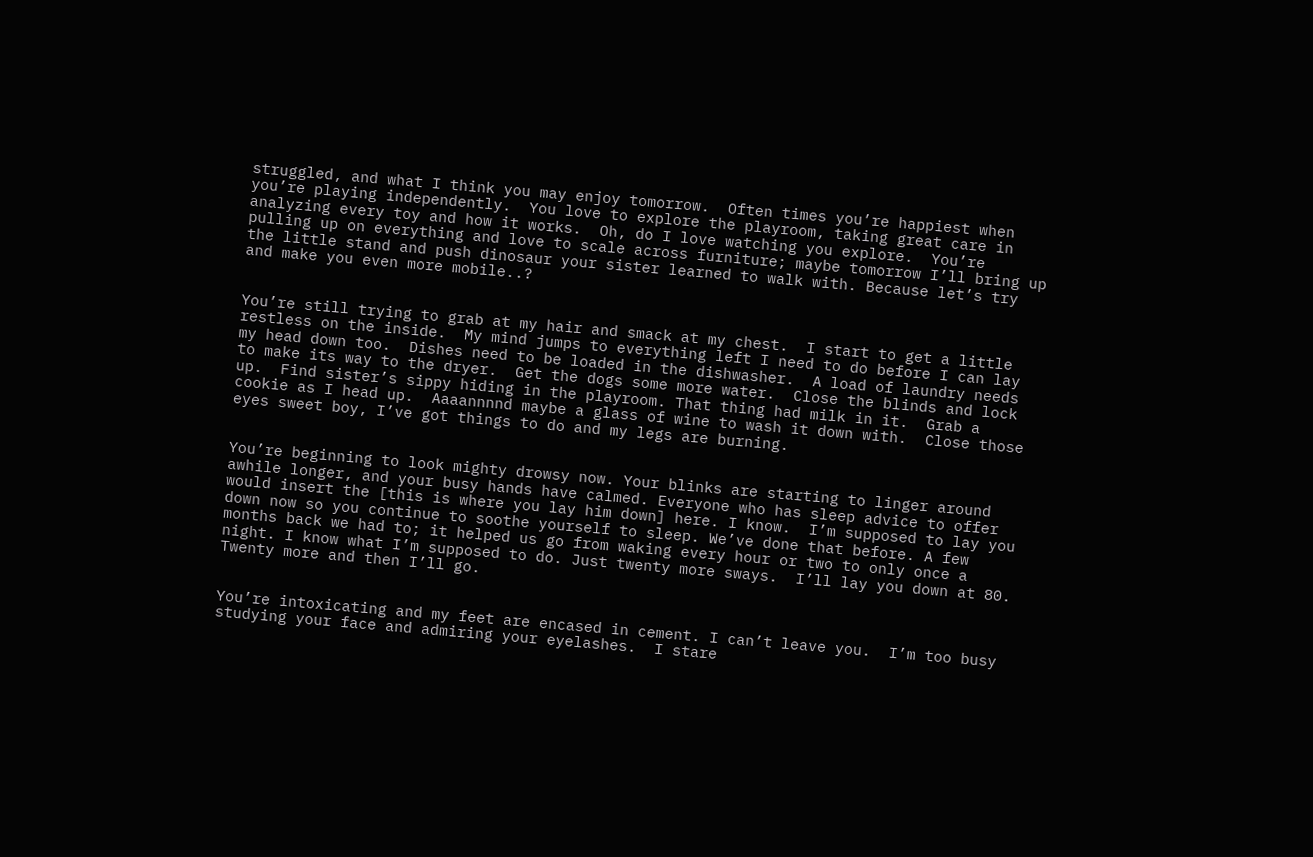struggled, and what I think you may enjoy tomorrow.  Often times you’re happiest when you’re playing independently.  You love to explore the playroom, taking great care in analyzing every toy and how it works.  Oh, do I love watching you explore.  You’re pulling up on everything and love to scale across furniture; maybe tomorrow I’ll bring up the little stand and push dinosaur your sister learned to walk with. Because let’s try and make you even more mobile..?


You’re still trying to grab at my hair and smack at my chest.  I start to get a little restless on the inside.  My mind jumps to everything left I need to do before I can lay my head down too.  Dishes need to be loaded in the dishwasher.  A load of laundry needs to make its way to the dryer.  Get the dogs some more water.  Close the blinds and lock up.  Find sister’s sippy hiding in the playroom. That thing had milk in it.  Grab a cookie as I head up.  Aaaannnnd maybe a glass of wine to wash it down with.  Close those eyes sweet boy, I’ve got things to do and my legs are burning.


You’re beginning to look mighty drowsy now. Your blinks are starting to linger around awhile longer, and your busy hands have calmed. Everyone who has sleep advice to offer would insert the [this is where you lay him down] here. I know.  I’m supposed to lay you down now so you continue to soothe yourself to sleep. We’ve done that before. A few months back we had to; it helped us go from waking every hour or two to only once a night. I know what I’m supposed to do. Just twenty more sways.  I’ll lay you down at 80.  Twenty more and then I’ll go.


You’re intoxicating and my feet are encased in cement. I can’t leave you.  I’m too busy studying your face and admiring your eyelashes.  I stare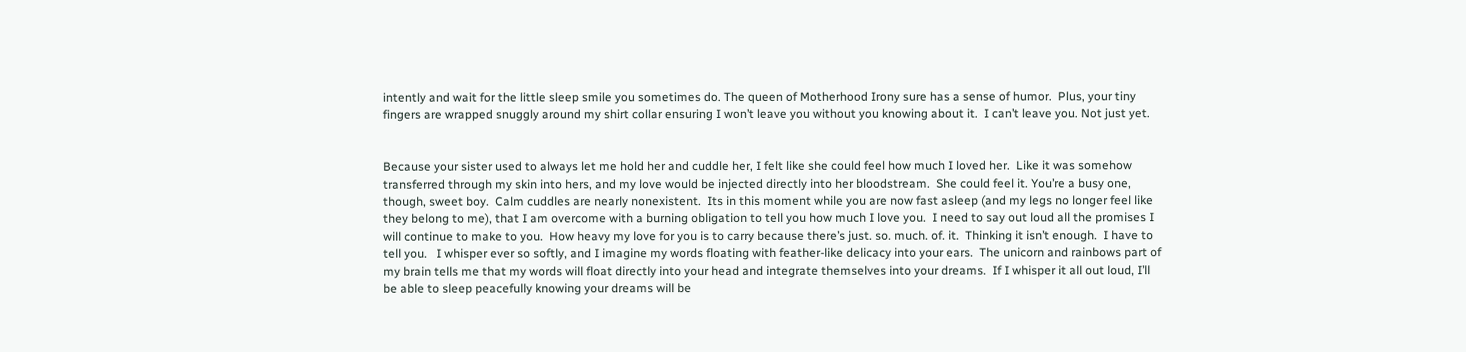intently and wait for the little sleep smile you sometimes do. The queen of Motherhood Irony sure has a sense of humor.  Plus, your tiny fingers are wrapped snuggly around my shirt collar ensuring I won’t leave you without you knowing about it.  I can’t leave you. Not just yet.


Because your sister used to always let me hold her and cuddle her, I felt like she could feel how much I loved her.  Like it was somehow transferred through my skin into hers, and my love would be injected directly into her bloodstream.  She could feel it. You’re a busy one, though, sweet boy.  Calm cuddles are nearly nonexistent.  Its in this moment while you are now fast asleep (and my legs no longer feel like they belong to me), that I am overcome with a burning obligation to tell you how much I love you.  I need to say out loud all the promises I will continue to make to you.  How heavy my love for you is to carry because there’s just. so. much. of. it.  Thinking it isn’t enough.  I have to tell you.   I whisper ever so softly, and I imagine my words floating with feather-like delicacy into your ears.  The unicorn and rainbows part of my brain tells me that my words will float directly into your head and integrate themselves into your dreams.  If I whisper it all out loud, I’ll be able to sleep peacefully knowing your dreams will be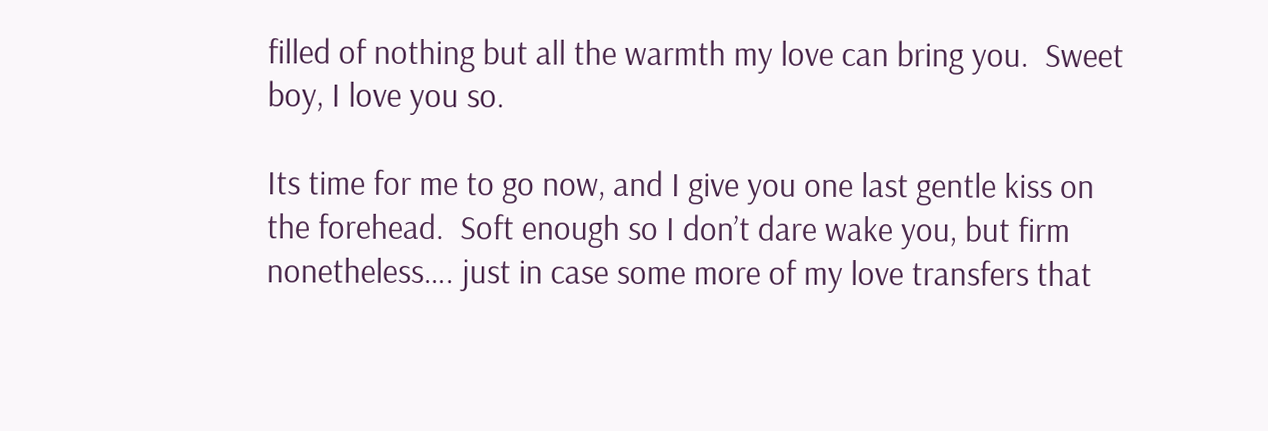filled of nothing but all the warmth my love can bring you.  Sweet boy, I love you so.

Its time for me to go now, and I give you one last gentle kiss on the forehead.  Soft enough so I don’t dare wake you, but firm nonetheless…. just in case some more of my love transfers that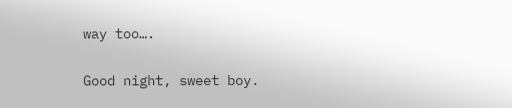way too….

Good night, sweet boy.